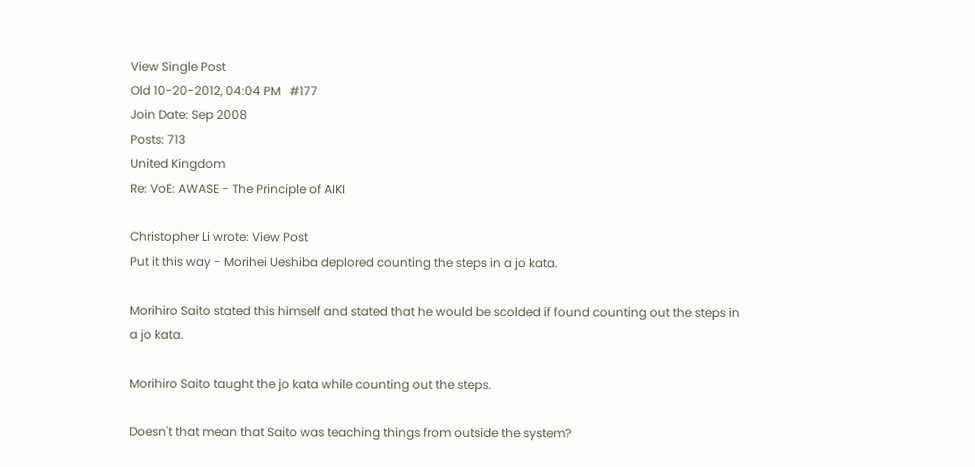View Single Post
Old 10-20-2012, 04:04 PM   #177
Join Date: Sep 2008
Posts: 713
United Kingdom
Re: VoE: AWASE - The Principle of AIKI

Christopher Li wrote: View Post
Put it this way - Morihei Ueshiba deplored counting the steps in a jo kata.

Morihiro Saito stated this himself and stated that he would be scolded if found counting out the steps in a jo kata.

Morihiro Saito taught the jo kata while counting out the steps.

Doesn't that mean that Saito was teaching things from outside the system?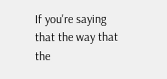If you're saying that the way that the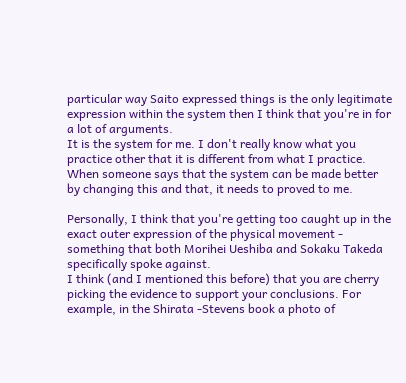particular way Saito expressed things is the only legitimate expression within the system then I think that you're in for a lot of arguments.
It is the system for me. I don't really know what you practice other that it is different from what I practice. When someone says that the system can be made better by changing this and that, it needs to proved to me.

Personally, I think that you're getting too caught up in the exact outer expression of the physical movement - something that both Morihei Ueshiba and Sokaku Takeda specifically spoke against.
I think (and I mentioned this before) that you are cherry picking the evidence to support your conclusions. For example, in the Shirata -Stevens book a photo of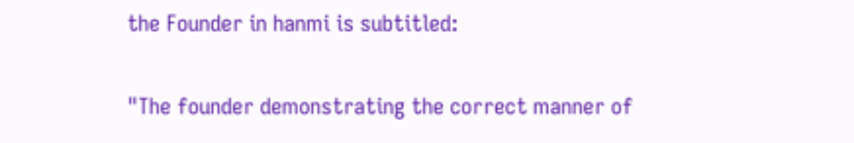the Founder in hanmi is subtitled:

"The founder demonstrating the correct manner of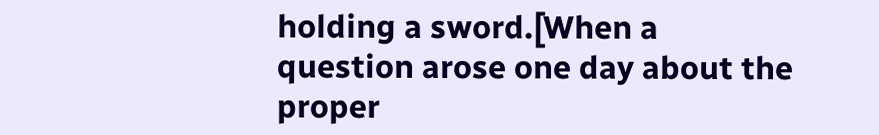holding a sword.[When a question arose one day about the proper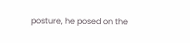posture, he posed on the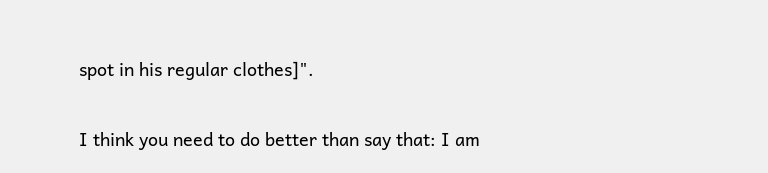spot in his regular clothes]".

I think you need to do better than say that: I am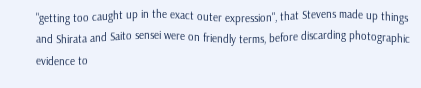"getting too caught up in the exact outer expression", that Stevens made up things and Shirata and Saito sensei were on friendly terms, before discarding photographic evidence to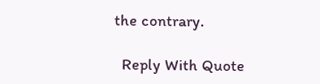the contrary.

  Reply With Quote